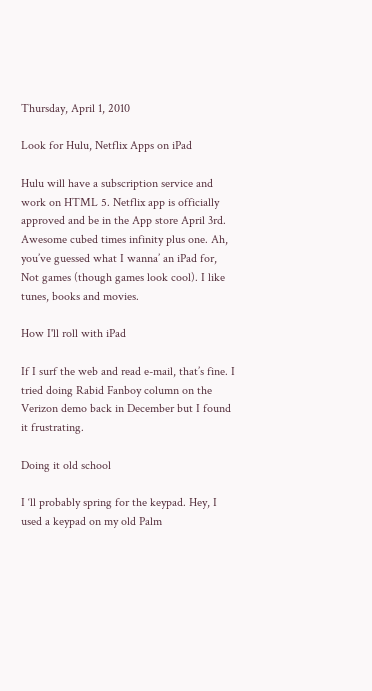Thursday, April 1, 2010

Look for Hulu, Netflix Apps on iPad

Hulu will have a subscription service and work on HTML 5. Netflix app is officially approved and be in the App store April 3rd. Awesome cubed times infinity plus one. Ah, you’ve guessed what I wanna’ an iPad for, Not games (though games look cool). I like tunes, books and movies.

How I'll roll with iPad

If I surf the web and read e-mail, that’s fine. I tried doing Rabid Fanboy column on the Verizon demo back in December but I found it frustrating.

Doing it old school

I ‘ll probably spring for the keypad. Hey, I used a keypad on my old Palm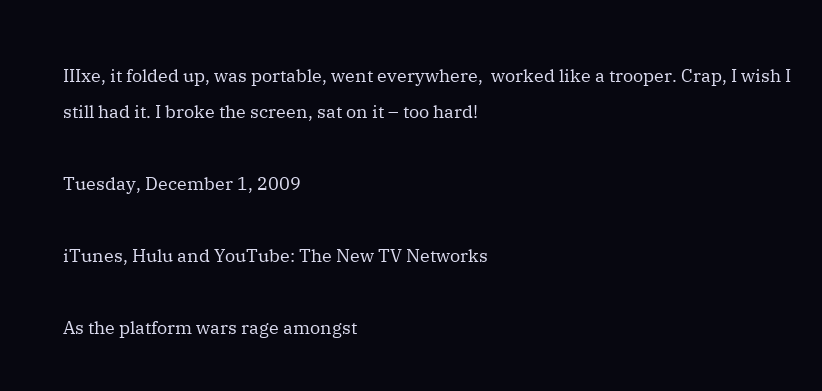IIIxe, it folded up, was portable, went everywhere,  worked like a trooper. Crap, I wish I still had it. I broke the screen, sat on it – too hard!

Tuesday, December 1, 2009

iTunes, Hulu and YouTube: The New TV Networks

As the platform wars rage amongst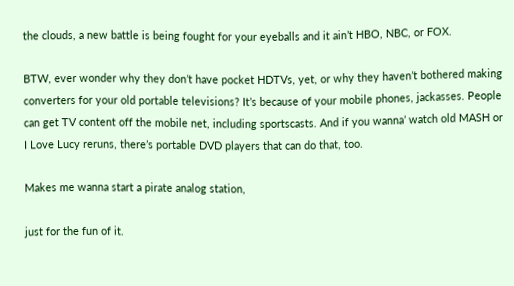the clouds, a new battle is being fought for your eyeballs and it ain’t HBO, NBC, or FOX.

BTW, ever wonder why they don’t have pocket HDTVs, yet, or why they haven’t bothered making converters for your old portable televisions? It’s because of your mobile phones, jackasses. People can get TV content off the mobile net, including sportscasts. And if you wanna’ watch old MASH or I Love Lucy reruns, there’s portable DVD players that can do that, too.

Makes me wanna start a pirate analog station,

just for the fun of it.